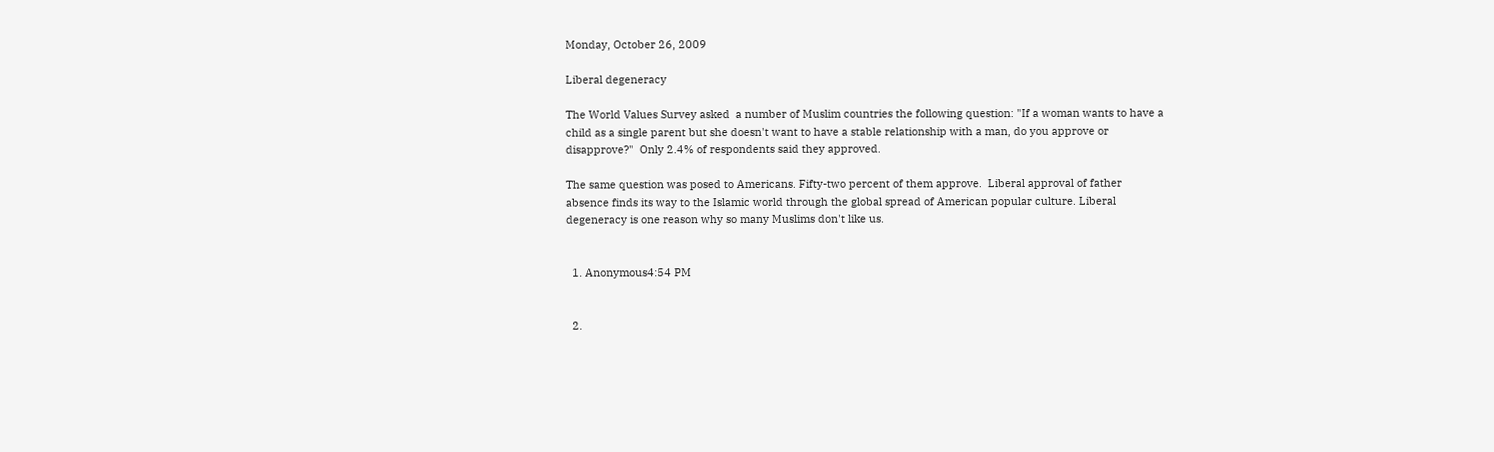Monday, October 26, 2009

Liberal degeneracy

The World Values Survey asked  a number of Muslim countries the following question: "If a woman wants to have a child as a single parent but she doesn't want to have a stable relationship with a man, do you approve or disapprove?"  Only 2.4% of respondents said they approved.

The same question was posed to Americans. Fifty-two percent of them approve.  Liberal approval of father absence finds its way to the Islamic world through the global spread of American popular culture. Liberal degeneracy is one reason why so many Muslims don't like us.


  1. Anonymous4:54 PM


  2.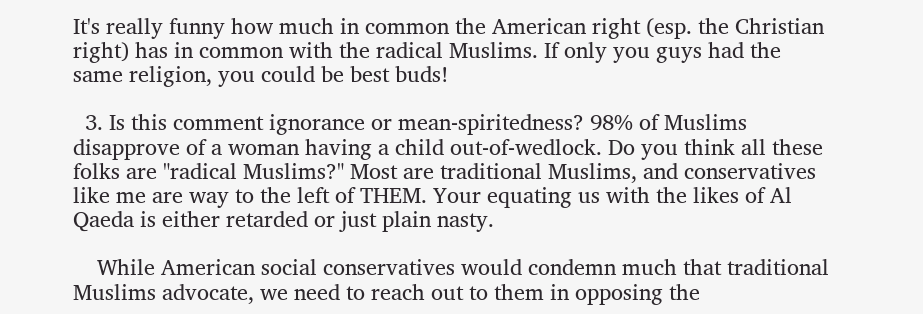It's really funny how much in common the American right (esp. the Christian right) has in common with the radical Muslims. If only you guys had the same religion, you could be best buds!

  3. Is this comment ignorance or mean-spiritedness? 98% of Muslims disapprove of a woman having a child out-of-wedlock. Do you think all these folks are "radical Muslims?" Most are traditional Muslims, and conservatives like me are way to the left of THEM. Your equating us with the likes of Al Qaeda is either retarded or just plain nasty.

    While American social conservatives would condemn much that traditional Muslims advocate, we need to reach out to them in opposing the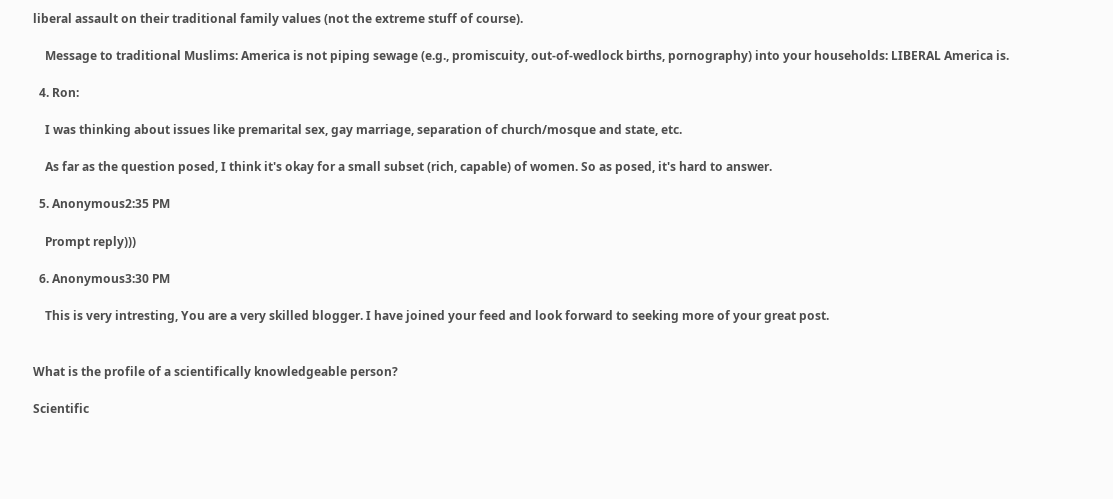liberal assault on their traditional family values (not the extreme stuff of course).

    Message to traditional Muslims: America is not piping sewage (e.g., promiscuity, out-of-wedlock births, pornography) into your households: LIBERAL America is.

  4. Ron:

    I was thinking about issues like premarital sex, gay marriage, separation of church/mosque and state, etc.

    As far as the question posed, I think it's okay for a small subset (rich, capable) of women. So as posed, it's hard to answer.

  5. Anonymous2:35 PM

    Prompt reply)))

  6. Anonymous3:30 PM

    This is very intresting, You are a very skilled blogger. I have joined your feed and look forward to seeking more of your great post.


What is the profile of a scientifically knowledgeable person?

Scientific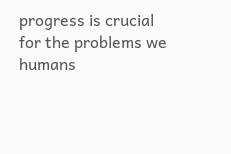progress is crucial for the problems we humans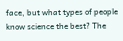face, but what types of people know science the best? The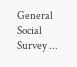General Social Survey ...